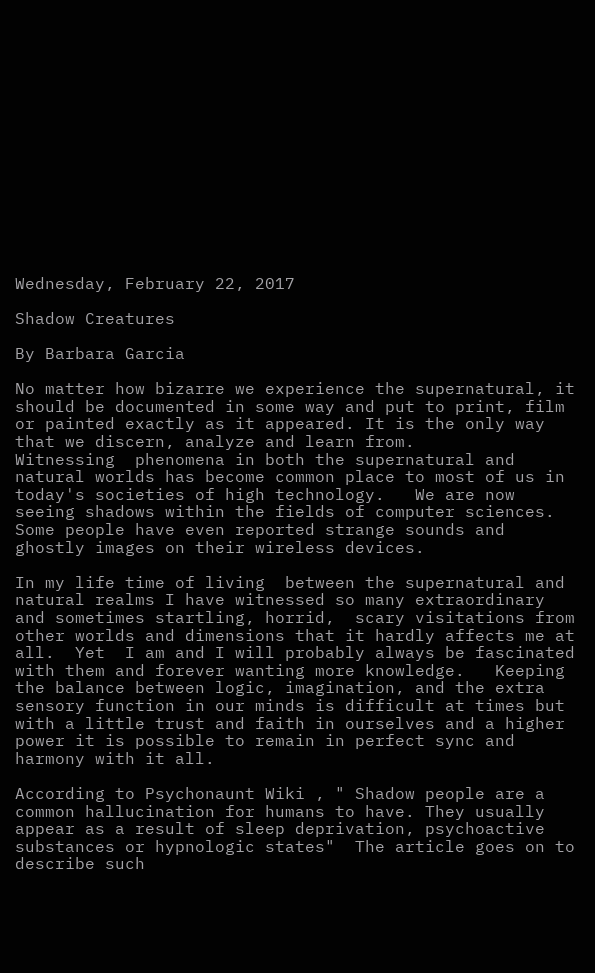Wednesday, February 22, 2017

Shadow Creatures

By Barbara Garcia

No matter how bizarre we experience the supernatural, it should be documented in some way and put to print, film or painted exactly as it appeared. It is the only way that we discern, analyze and learn from.
Witnessing  phenomena in both the supernatural and natural worlds has become common place to most of us in today's societies of high technology.   We are now seeing shadows within the fields of computer sciences. Some people have even reported strange sounds and ghostly images on their wireless devices.

In my life time of living  between the supernatural and natural realms I have witnessed so many extraordinary and sometimes startling, horrid,  scary visitations from other worlds and dimensions that it hardly affects me at all.  Yet  I am and I will probably always be fascinated with them and forever wanting more knowledge.   Keeping the balance between logic, imagination, and the extra sensory function in our minds is difficult at times but with a little trust and faith in ourselves and a higher power it is possible to remain in perfect sync and harmony with it all.

According to Psychonaunt Wiki , " Shadow people are a common hallucination for humans to have. They usually appear as a result of sleep deprivation, psychoactive substances or hypnologic states"  The article goes on to describe such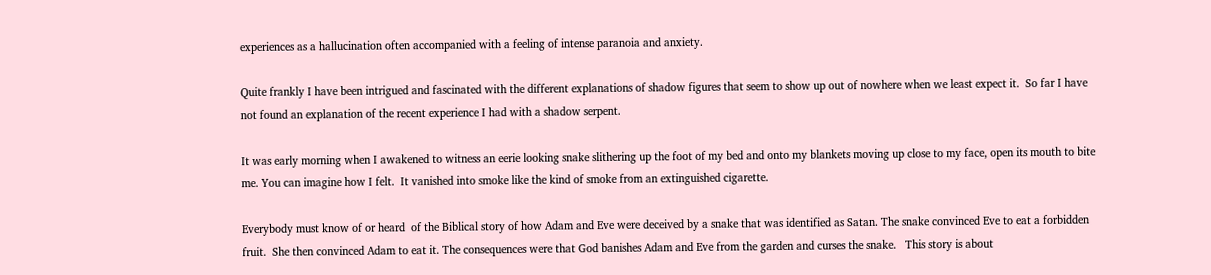experiences as a hallucination often accompanied with a feeling of intense paranoia and anxiety.

Quite frankly I have been intrigued and fascinated with the different explanations of shadow figures that seem to show up out of nowhere when we least expect it.  So far I have not found an explanation of the recent experience I had with a shadow serpent.

It was early morning when I awakened to witness an eerie looking snake slithering up the foot of my bed and onto my blankets moving up close to my face, open its mouth to bite me. You can imagine how I felt.  It vanished into smoke like the kind of smoke from an extinguished cigarette.

Everybody must know of or heard  of the Biblical story of how Adam and Eve were deceived by a snake that was identified as Satan. The snake convinced Eve to eat a forbidden fruit.  She then convinced Adam to eat it. The consequences were that God banishes Adam and Eve from the garden and curses the snake.   This story is about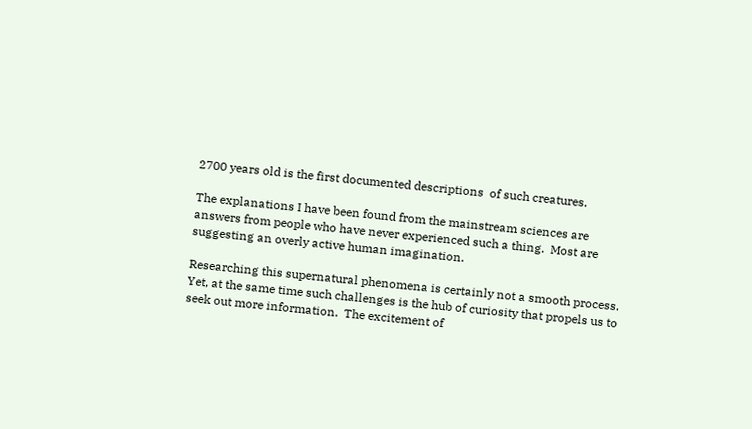2700 years old is the first documented descriptions  of such creatures.

The explanations I have been found from the mainstream sciences are answers from people who have never experienced such a thing.  Most are suggesting an overly active human imagination.

Researching this supernatural phenomena is certainly not a smooth process.  Yet, at the same time such challenges is the hub of curiosity that propels us to seek out more information.  The excitement of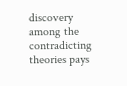discovery among the contradicting theories pays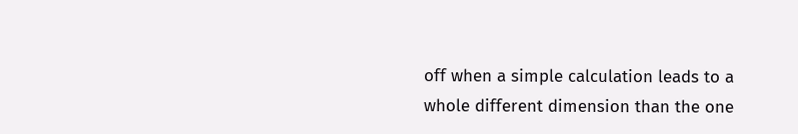off when a simple calculation leads to a whole different dimension than the one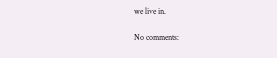we live in.

No comments: